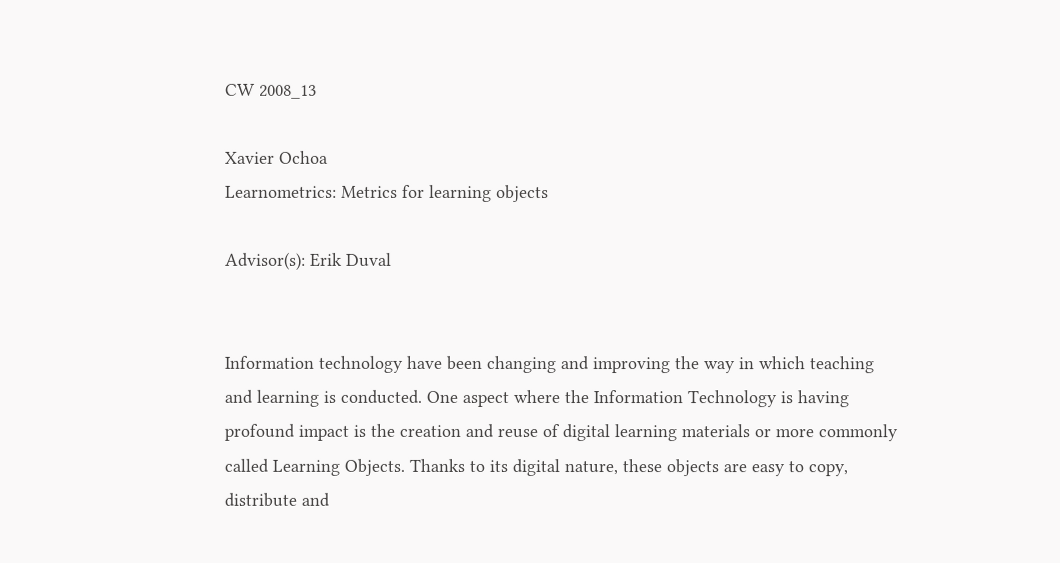CW 2008_13

Xavier Ochoa
Learnometrics: Metrics for learning objects

Advisor(s): Erik Duval


Information technology have been changing and improving the way in which teaching and learning is conducted. One aspect where the Information Technology is having profound impact is the creation and reuse of digital learning materials or more commonly called Learning Objects. Thanks to its digital nature, these objects are easy to copy, distribute and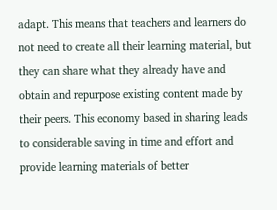adapt. This means that teachers and learners do not need to create all their learning material, but they can share what they already have and obtain and repurpose existing content made by their peers. This economy based in sharing leads to considerable saving in time and effort and provide learning materials of better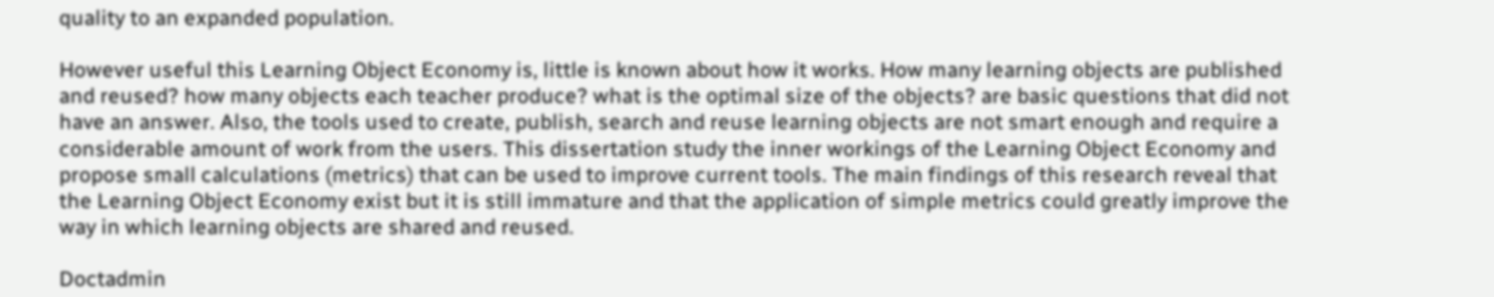quality to an expanded population.

However useful this Learning Object Economy is, little is known about how it works. How many learning objects are published and reused? how many objects each teacher produce? what is the optimal size of the objects? are basic questions that did not have an answer. Also, the tools used to create, publish, search and reuse learning objects are not smart enough and require a considerable amount of work from the users. This dissertation study the inner workings of the Learning Object Economy and propose small calculations (metrics) that can be used to improve current tools. The main findings of this research reveal that the Learning Object Economy exist but it is still immature and that the application of simple metrics could greatly improve the way in which learning objects are shared and reused.

Doctadmin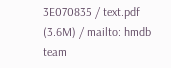3E070835 / text.pdf (3.6M) / mailto: hmdb team